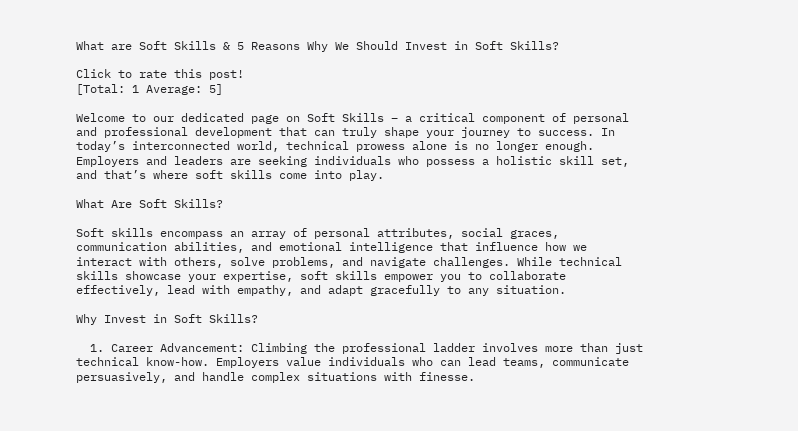What are Soft Skills & 5 Reasons Why We Should Invest in Soft Skills?

Click to rate this post!
[Total: 1 Average: 5]

Welcome to our dedicated page on Soft Skills – a critical component of personal and professional development that can truly shape your journey to success. In today’s interconnected world, technical prowess alone is no longer enough. Employers and leaders are seeking individuals who possess a holistic skill set, and that’s where soft skills come into play.

What Are Soft Skills?

Soft skills encompass an array of personal attributes, social graces, communication abilities, and emotional intelligence that influence how we interact with others, solve problems, and navigate challenges. While technical skills showcase your expertise, soft skills empower you to collaborate effectively, lead with empathy, and adapt gracefully to any situation.

Why Invest in Soft Skills?

  1. Career Advancement: Climbing the professional ladder involves more than just technical know-how. Employers value individuals who can lead teams, communicate persuasively, and handle complex situations with finesse.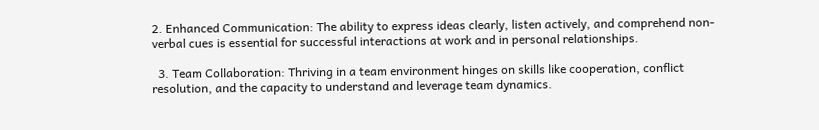2. Enhanced Communication: The ability to express ideas clearly, listen actively, and comprehend non-verbal cues is essential for successful interactions at work and in personal relationships.

  3. Team Collaboration: Thriving in a team environment hinges on skills like cooperation, conflict resolution, and the capacity to understand and leverage team dynamics.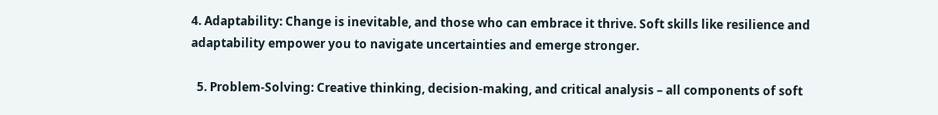4. Adaptability: Change is inevitable, and those who can embrace it thrive. Soft skills like resilience and adaptability empower you to navigate uncertainties and emerge stronger.

  5. Problem-Solving: Creative thinking, decision-making, and critical analysis – all components of soft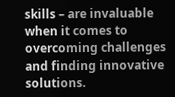skills – are invaluable when it comes to overcoming challenges and finding innovative solutions.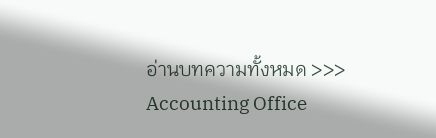อ่านบทความทั้งหมด >>> Accounting Office